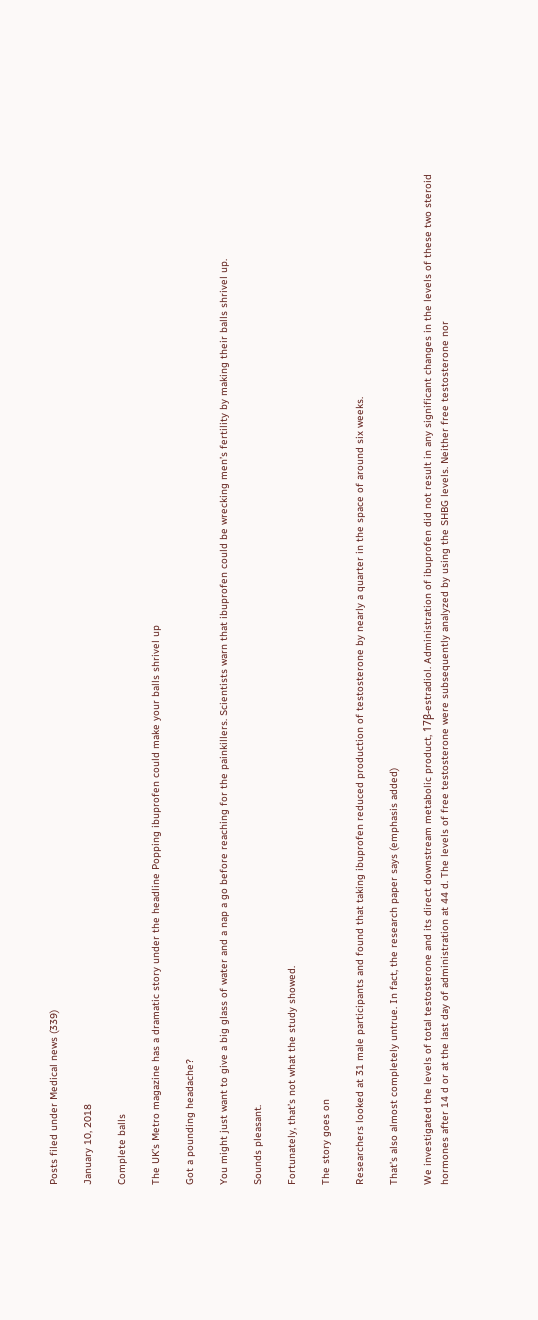Posts filed under Medical news (339)

January 10, 2018

Complete balls

The UK’s Metro magazine has a dramatic story under the headline Popping ibuprofen could make your balls shrivel up

Got a pounding headache?

You might just want to give a big glass of water and a nap a go before reaching for the painkillers. Scientists warn that ibuprofen could be wrecking men’s fertility by making their balls shrivel up.

Sounds pleasant.

Fortunately, that’s not what the study showed.

The story goes on

Researchers looked at 31 male participants and found that taking ibuprofen reduced production of testosterone by nearly a quarter in the space of around six weeks.

That’s also almost completely untrue. In fact, the research paper says (emphasis added)

We investigated the levels of total testosterone and its direct downstream metabolic product, 17β-estradiol. Administration of ibuprofen did not result in any significant changes in the levels of these two steroid hormones after 14 d or at the last day of administration at 44 d. The levels of free testosterone were subsequently analyzed by using the SHBG levels. Neither free testosterone nor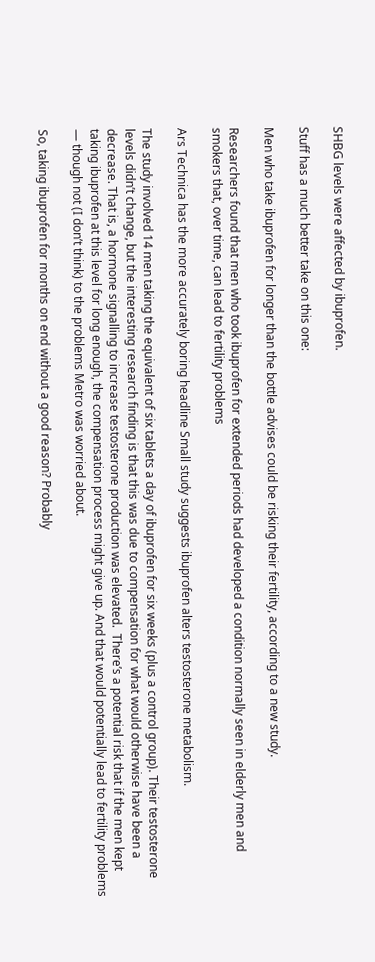SHBG levels were affected by ibuprofen.

Stuff has a much better take on this one:

Men who take ibuprofen for longer than the bottle advises could be risking their fertility, according to a new study.

Researchers found that men who took ibuprofen for extended periods had developed a condition normally seen in elderly men and smokers that, over time, can lead to fertility problems

Ars Technica has the more accurately boring headline Small study suggests ibuprofen alters testosterone metabolism.

The study involved 14 men taking the equivalent of six tablets a day of ibuprofen for six weeks (plus a control group). Their testosterone levels didn’t change, but the interesting research finding is that this was due to compensation for what would otherwise have been a decrease. That is, a hormone signalling to increase testosterone production was elevated.  There’s a potential risk that if the men kept taking ibuprofen at this level for long enough, the compensation process might give up. And that would potentially lead to fertility problems — though not (I don’t think) to the problems Metro was worried about.

So, taking ibuprofen for months on end without a good reason? Probably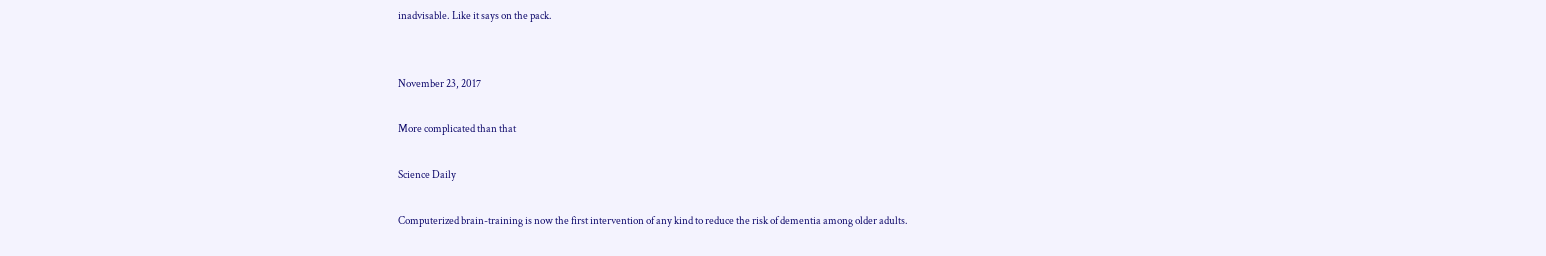inadvisable. Like it says on the pack.


November 23, 2017

More complicated than that

Science Daily

Computerized brain-training is now the first intervention of any kind to reduce the risk of dementia among older adults.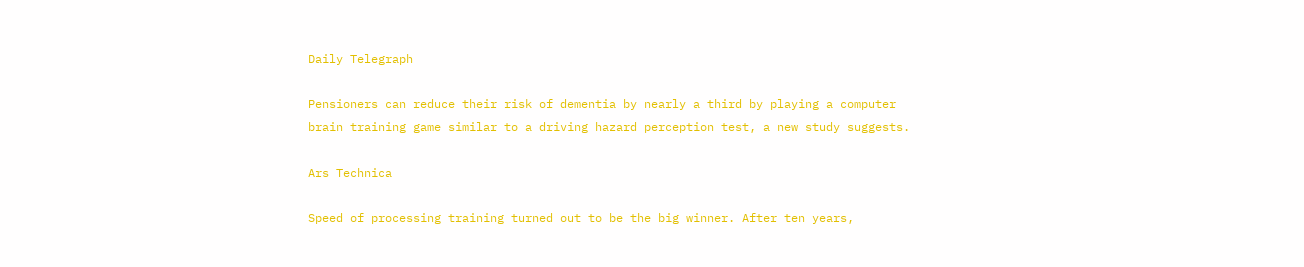Daily Telegraph

Pensioners can reduce their risk of dementia by nearly a third by playing a computer brain training game similar to a driving hazard perception test, a new study suggests.

Ars Technica

Speed of processing training turned out to be the big winner. After ten years,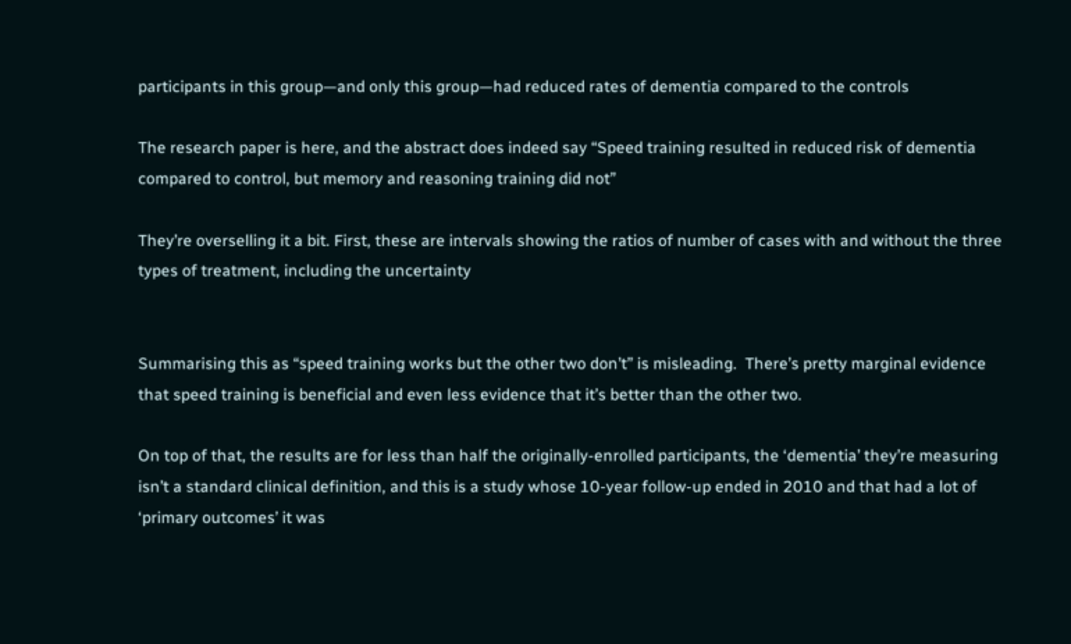participants in this group—and only this group—had reduced rates of dementia compared to the controls

The research paper is here, and the abstract does indeed say “Speed training resulted in reduced risk of dementia compared to control, but memory and reasoning training did not”

They’re overselling it a bit. First, these are intervals showing the ratios of number of cases with and without the three types of treatment, including the uncertainty


Summarising this as “speed training works but the other two don’t” is misleading.  There’s pretty marginal evidence that speed training is beneficial and even less evidence that it’s better than the other two.

On top of that, the results are for less than half the originally-enrolled participants, the ‘dementia’ they’re measuring isn’t a standard clinical definition, and this is a study whose 10-year follow-up ended in 2010 and that had a lot of ‘primary outcomes’ it was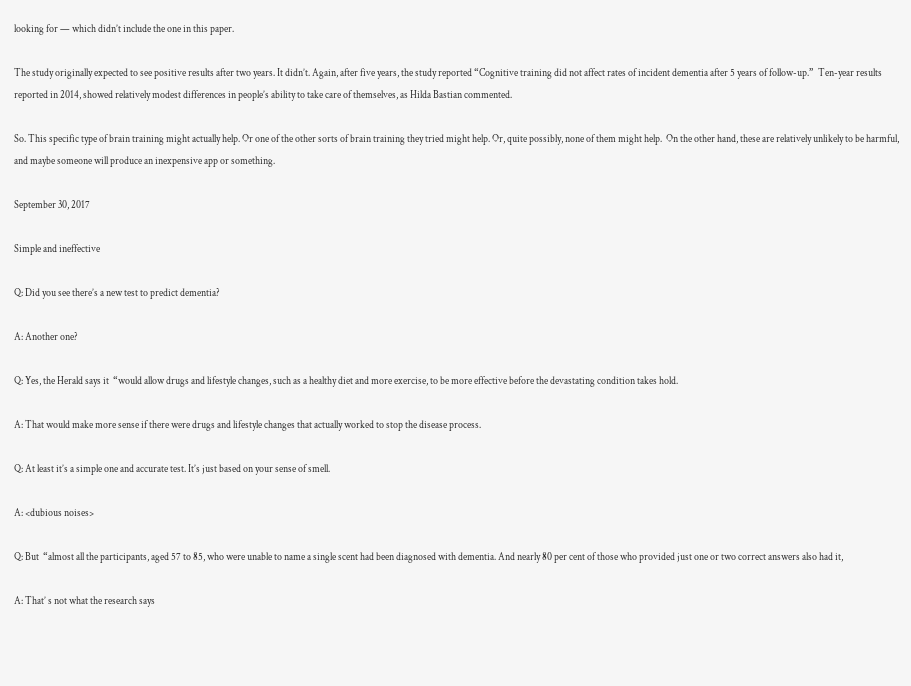looking for — which didn’t include the one in this paper.

The study originally expected to see positive results after two years. It didn’t. Again, after five years, the study reported “Cognitive training did not affect rates of incident dementia after 5 years of follow-up.”  Ten-year results reported in 2014, showed relatively modest differences in people’s ability to take care of themselves, as Hilda Bastian commented.

So. This specific type of brain training might actually help. Or one of the other sorts of brain training they tried might help. Or, quite possibly, none of them might help.  On the other hand, these are relatively unlikely to be harmful, and maybe someone will produce an inexpensive app or something.

September 30, 2017

Simple and ineffective

Q: Did you see there’s a new test to predict dementia?

A: Another one?

Q: Yes, the Herald says it  “would allow drugs and lifestyle changes, such as a healthy diet and more exercise, to be more effective before the devastating condition takes hold.

A: That would make more sense if there were drugs and lifestyle changes that actually worked to stop the disease process.

Q: At least it’s a simple one and accurate test. It’s just based on your sense of smell.

A: <dubious noises>

Q: But  “almost all the participants, aged 57 to 85, who were unable to name a single scent had been diagnosed with dementia. And nearly 80 per cent of those who provided just one or two correct answers also had it,

A: That’ s not what the research says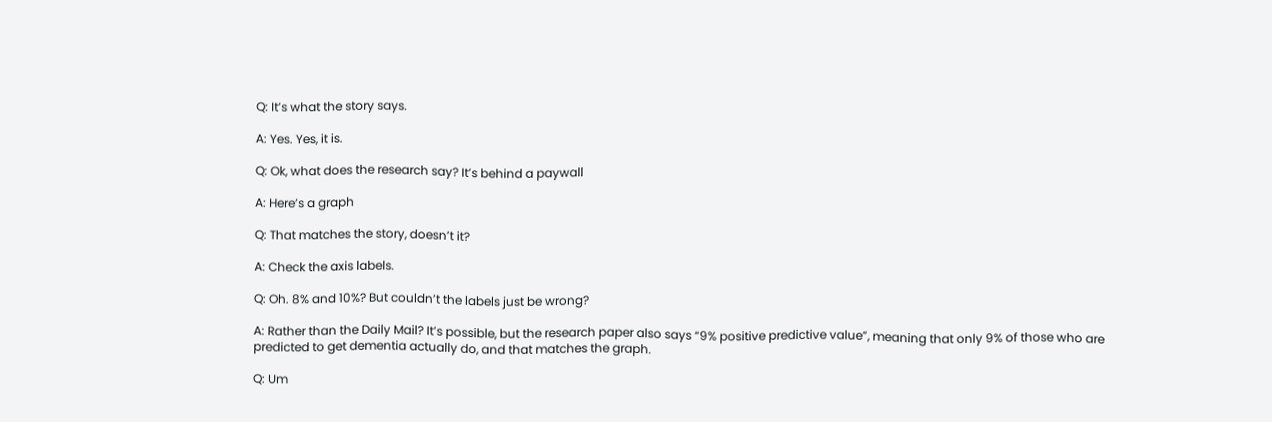Q: It’s what the story says.

A: Yes. Yes, it is.

Q: Ok, what does the research say? It’s behind a paywall

A: Here’s a graph

Q: That matches the story, doesn’t it?

A: Check the axis labels.

Q: Oh. 8% and 10%? But couldn’t the labels just be wrong?

A: Rather than the Daily Mail? It’s possible, but the research paper also says “9% positive predictive value”, meaning that only 9% of those who are predicted to get dementia actually do, and that matches the graph.

Q: Um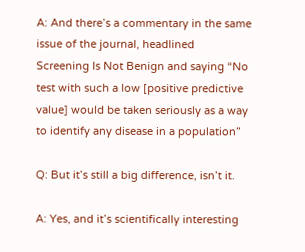A: And there’s a commentary in the same issue of the journal, headlined  Screening Is Not Benign and saying “No test with such a low [positive predictive value] would be taken seriously as a way to identify any disease in a population”

Q: But it’s still a big difference, isn’t it.

A: Yes, and it’s scientifically interesting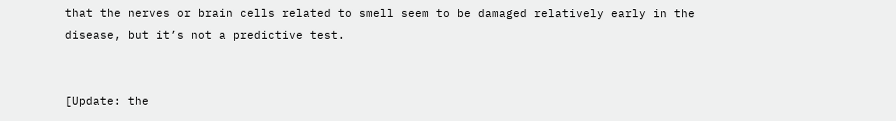that the nerves or brain cells related to smell seem to be damaged relatively early in the disease, but it’s not a predictive test.


[Update: the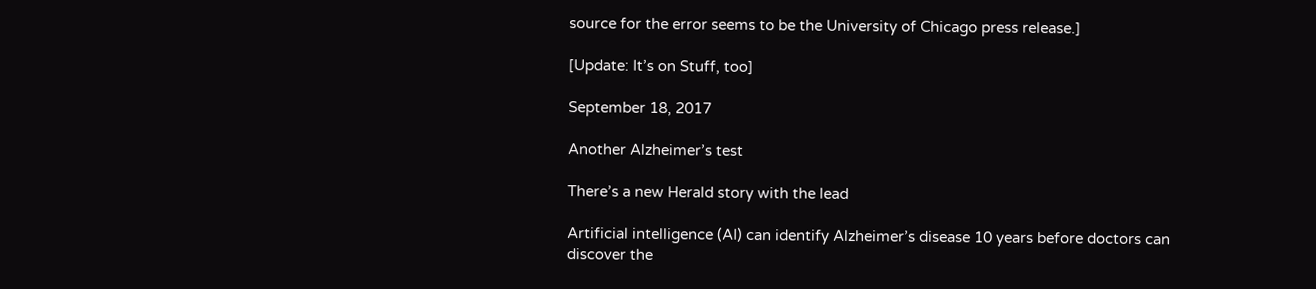source for the error seems to be the University of Chicago press release.]

[Update: It’s on Stuff, too]

September 18, 2017

Another Alzheimer’s test

There’s a new Herald story with the lead

Artificial intelligence (AI) can identify Alzheimer’s disease 10 years before doctors can discover the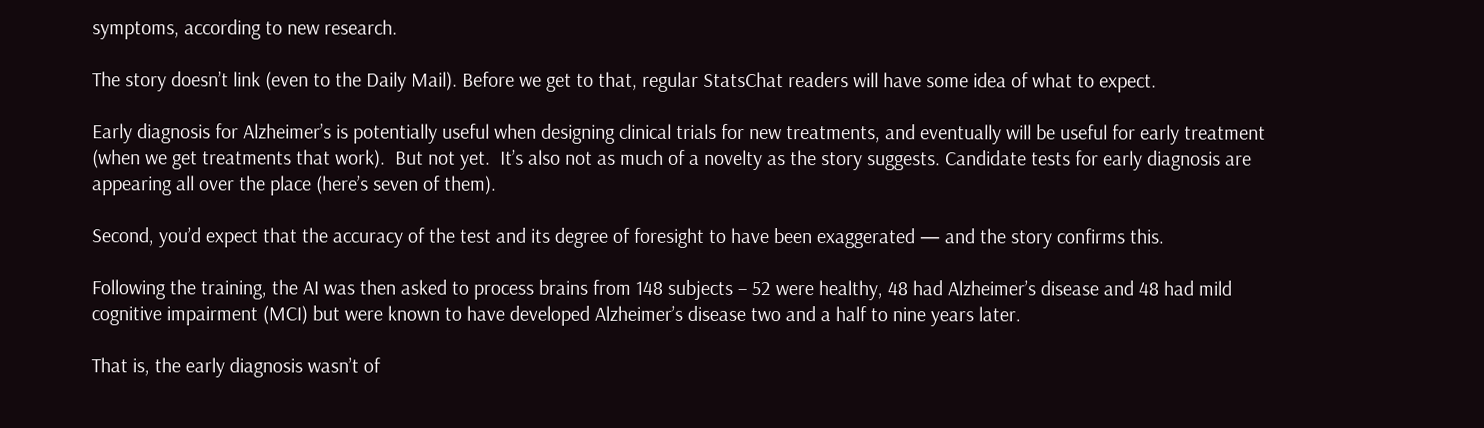symptoms, according to new research.

The story doesn’t link (even to the Daily Mail). Before we get to that, regular StatsChat readers will have some idea of what to expect.

Early diagnosis for Alzheimer’s is potentially useful when designing clinical trials for new treatments, and eventually will be useful for early treatment (when we get treatments that work).  But not yet.  It’s also not as much of a novelty as the story suggests. Candidate tests for early diagnosis are appearing all over the place (here’s seven of them).

Second, you’d expect that the accuracy of the test and its degree of foresight to have been exaggerated — and the story confirms this.

Following the training, the AI was then asked to process brains from 148 subjects – 52 were healthy, 48 had Alzheimer’s disease and 48 had mild cognitive impairment (MCI) but were known to have developed Alzheimer’s disease two and a half to nine years later.

That is, the early diagnosis wasn’t of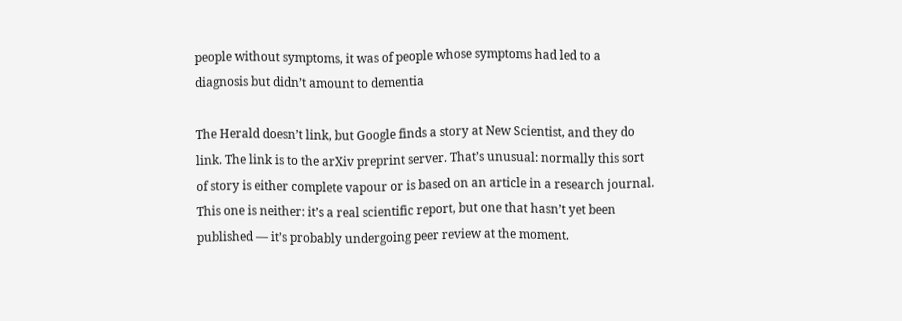people without symptoms, it was of people whose symptoms had led to a diagnosis but didn’t amount to dementia

The Herald doesn’t link, but Google finds a story at New Scientist, and they do link. The link is to the arXiv preprint server. That’s unusual: normally this sort of story is either complete vapour or is based on an article in a research journal.  This one is neither: it’s a real scientific report, but one that hasn’t yet been published — it’s probably undergoing peer review at the moment.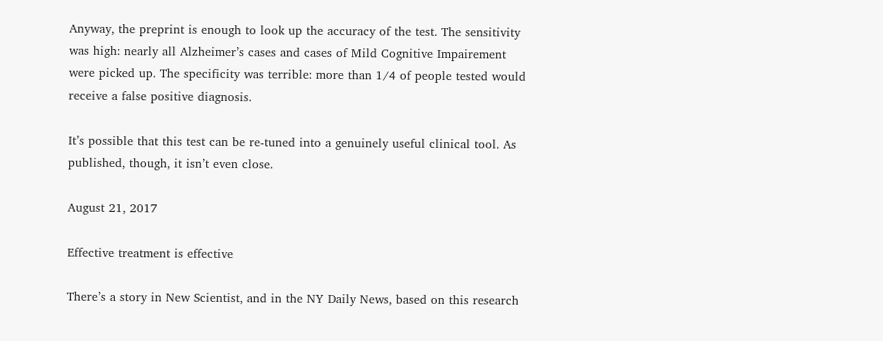Anyway, the preprint is enough to look up the accuracy of the test. The sensitivity was high: nearly all Alzheimer’s cases and cases of Mild Cognitive Impairement were picked up. The specificity was terrible: more than 1/4 of people tested would receive a false positive diagnosis.

It’s possible that this test can be re-tuned into a genuinely useful clinical tool. As published, though, it isn’t even close.

August 21, 2017

Effective treatment is effective

There’s a story in New Scientist, and in the NY Daily News, based on this research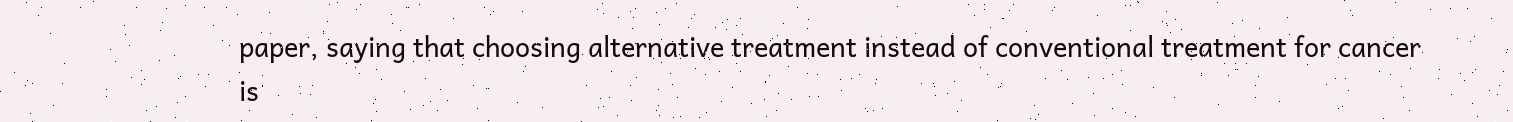paper, saying that choosing alternative treatment instead of conventional treatment for cancer is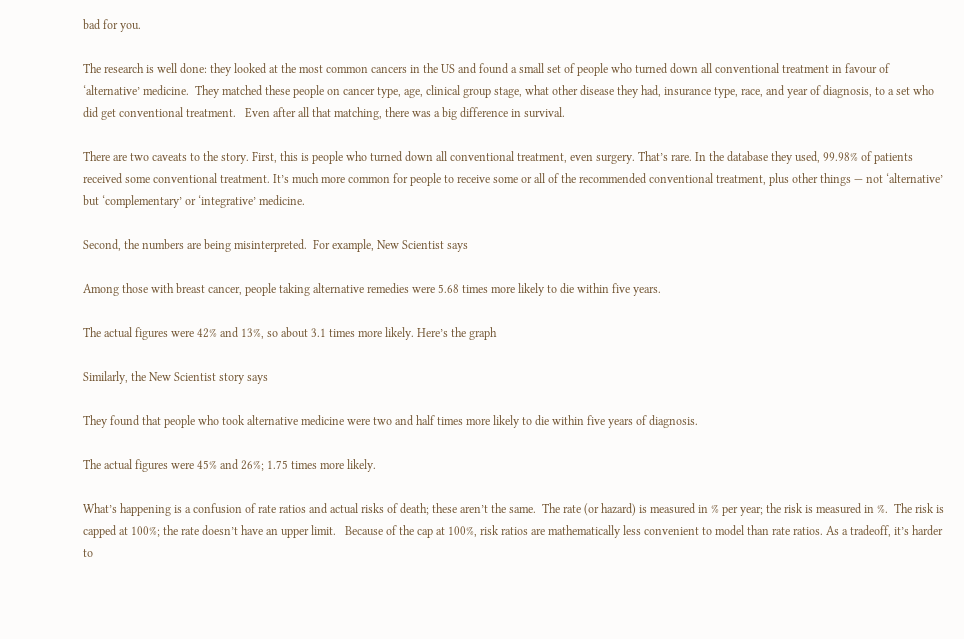bad for you.

The research is well done: they looked at the most common cancers in the US and found a small set of people who turned down all conventional treatment in favour of ‘alternative’ medicine.  They matched these people on cancer type, age, clinical group stage, what other disease they had, insurance type, race, and year of diagnosis, to a set who did get conventional treatment.   Even after all that matching, there was a big difference in survival.

There are two caveats to the story. First, this is people who turned down all conventional treatment, even surgery. That’s rare. In the database they used, 99.98% of patients received some conventional treatment. It’s much more common for people to receive some or all of the recommended conventional treatment, plus other things — not ‘alternative’ but ‘complementary’ or ‘integrative’ medicine.

Second, the numbers are being misinterpreted.  For example, New Scientist says

Among those with breast cancer, people taking alternative remedies were 5.68 times more likely to die within five years.

The actual figures were 42% and 13%, so about 3.1 times more likely. Here’s the graph

Similarly, the New Scientist story says

They found that people who took alternative medicine were two and half times more likely to die within five years of diagnosis.

The actual figures were 45% and 26%; 1.75 times more likely.

What’s happening is a confusion of rate ratios and actual risks of death; these aren’t the same.  The rate (or hazard) is measured in % per year; the risk is measured in %.  The risk is capped at 100%; the rate doesn’t have an upper limit.   Because of the cap at 100%, risk ratios are mathematically less convenient to model than rate ratios. As a tradeoff, it’s harder to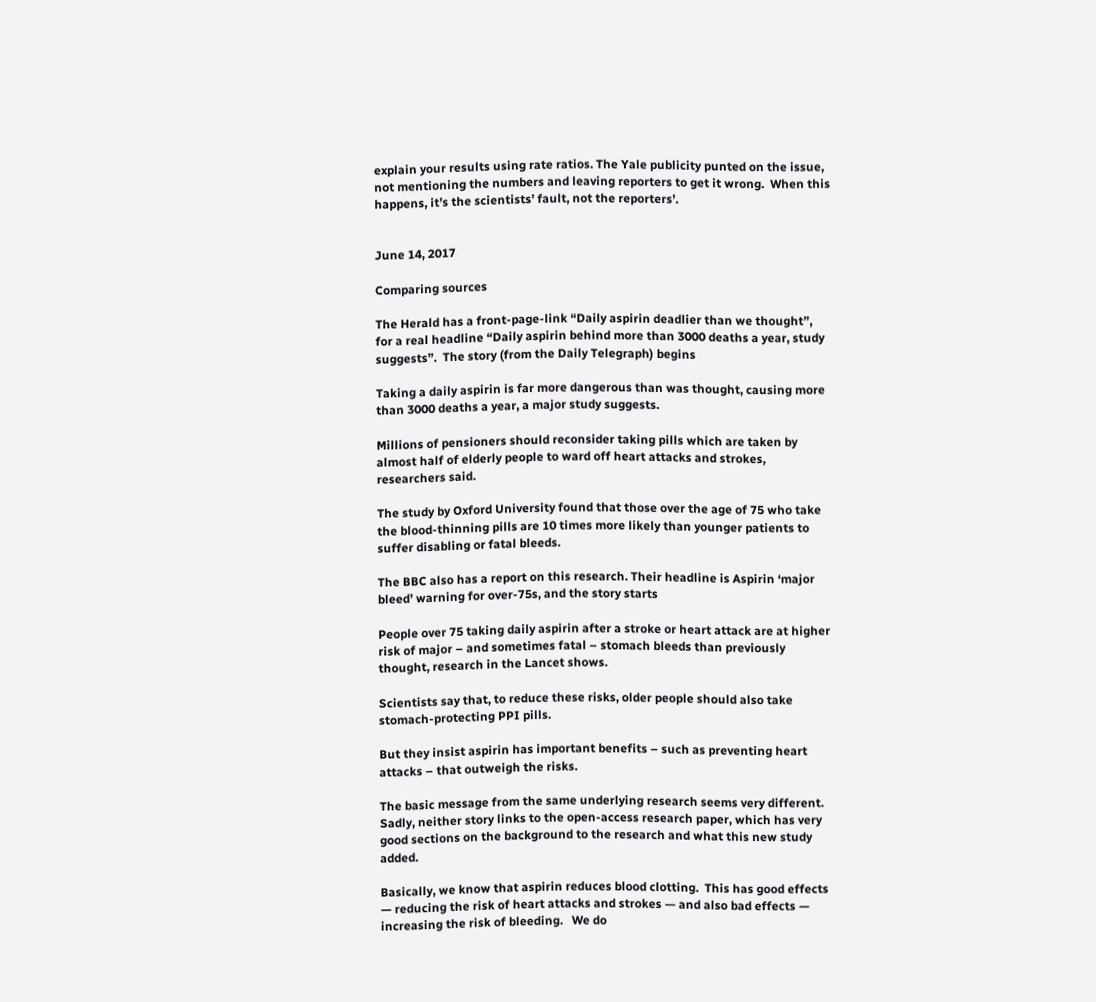explain your results using rate ratios. The Yale publicity punted on the issue, not mentioning the numbers and leaving reporters to get it wrong.  When this happens, it’s the scientists’ fault, not the reporters’.


June 14, 2017

Comparing sources

The Herald has a front-page-link “Daily aspirin deadlier than we thought”, for a real headline “Daily aspirin behind more than 3000 deaths a year, study suggests”.  The story (from the Daily Telegraph) begins

Taking a daily aspirin is far more dangerous than was thought, causing more than 3000 deaths a year, a major study suggests.

Millions of pensioners should reconsider taking pills which are taken by almost half of elderly people to ward off heart attacks and strokes, researchers said.

The study by Oxford University found that those over the age of 75 who take the blood-thinning pills are 10 times more likely than younger patients to suffer disabling or fatal bleeds.

The BBC also has a report on this research. Their headline is Aspirin ‘major bleed’ warning for over-75s, and the story starts

People over 75 taking daily aspirin after a stroke or heart attack are at higher risk of major – and sometimes fatal – stomach bleeds than previously thought, research in the Lancet shows.

Scientists say that, to reduce these risks, older people should also take stomach-protecting PPI pills.

But they insist aspirin has important benefits – such as preventing heart attacks – that outweigh the risks.

The basic message from the same underlying research seems very different. Sadly, neither story links to the open-access research paper, which has very good sections on the background to the research and what this new study added.

Basically, we know that aspirin reduces blood clotting.  This has good effects — reducing the risk of heart attacks and strokes — and also bad effects — increasing the risk of bleeding.   We do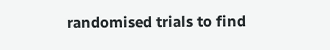randomised trials to find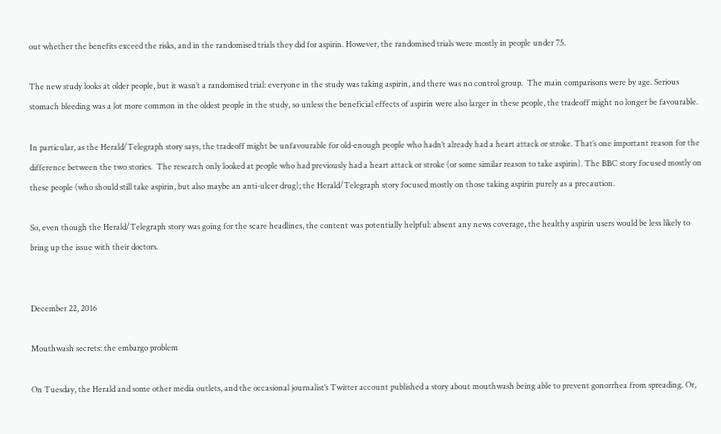out whether the benefits exceed the risks, and in the randomised trials they did for aspirin. However, the randomised trials were mostly in people under 75.

The new study looks at older people, but it wasn’t a randomised trial: everyone in the study was taking aspirin, and there was no control group.  The main comparisons were by age. Serious stomach bleeding was a lot more common in the oldest people in the study, so unless the beneficial effects of aspirin were also larger in these people, the tradeoff might no longer be favourable.

In particular, as the Herald/Telegraph story says, the tradeoff might be unfavourable for old-enough people who hadn’t already had a heart attack or stroke. That’s one important reason for the difference between the two stories.  The research only looked at people who had previously had a heart attack or stroke (or some similar reason to take aspirin). The BBC story focused mostly on these people (who should still take aspirin, but also maybe an anti-ulcer drug); the Herald/Telegraph story focused mostly on those taking aspirin purely as a precaution.

So, even though the Herald/Telegraph story was going for the scare headlines, the content was potentially helpful: absent any news coverage, the healthy aspirin users would be less likely to bring up the issue with their doctors.


December 22, 2016

Mouthwash secrets: the embargo problem

On Tuesday, the Herald and some other media outlets, and the occasional journalist’s Twitter account published a story about mouthwash being able to prevent gonorrhea from spreading. Or,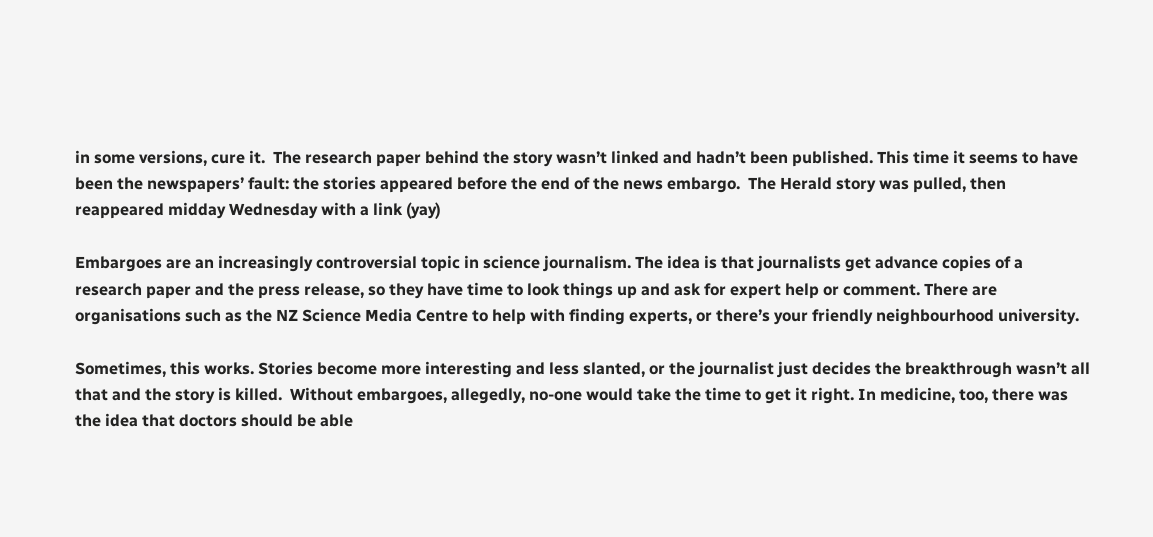in some versions, cure it.  The research paper behind the story wasn’t linked and hadn’t been published. This time it seems to have been the newspapers’ fault: the stories appeared before the end of the news embargo.  The Herald story was pulled, then reappeared midday Wednesday with a link (yay)

Embargoes are an increasingly controversial topic in science journalism. The idea is that journalists get advance copies of a research paper and the press release, so they have time to look things up and ask for expert help or comment. There are organisations such as the NZ Science Media Centre to help with finding experts, or there’s your friendly neighbourhood university.

Sometimes, this works. Stories become more interesting and less slanted, or the journalist just decides the breakthrough wasn’t all that and the story is killed.  Without embargoes, allegedly, no-one would take the time to get it right. In medicine, too, there was the idea that doctors should be able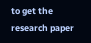to get the research paper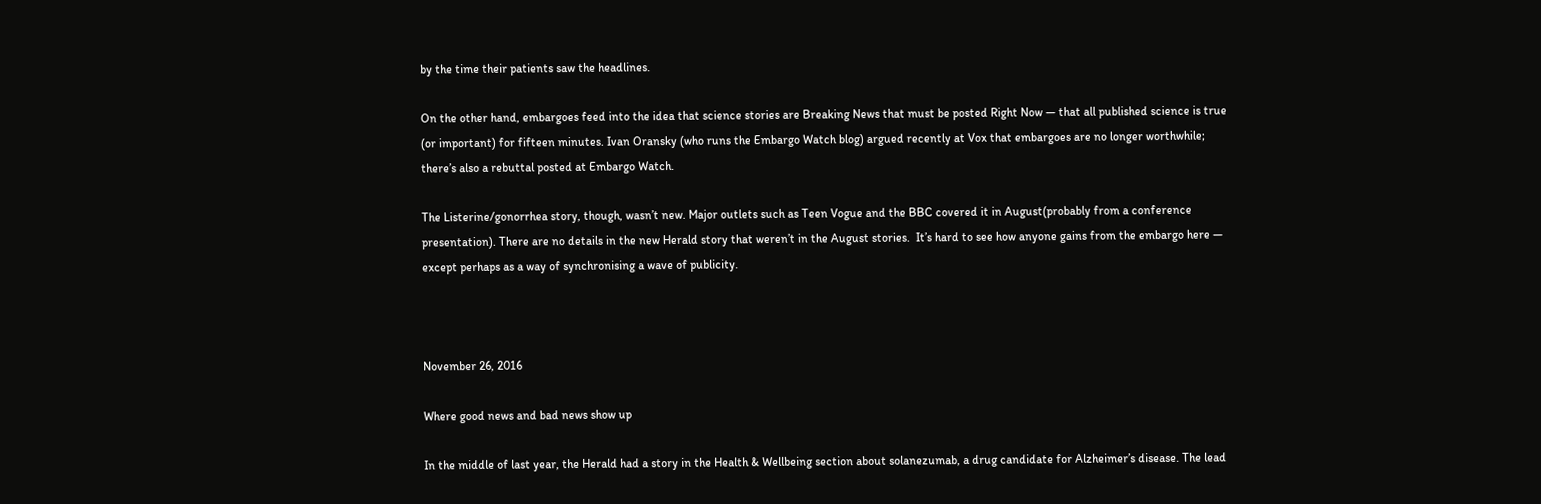by the time their patients saw the headlines.

On the other hand, embargoes feed into the idea that science stories are Breaking News that must be posted Right Now — that all published science is true (or important) for fifteen minutes. Ivan Oransky (who runs the Embargo Watch blog) argued recently at Vox that embargoes are no longer worthwhile; there’s also a rebuttal posted at Embargo Watch.

The Listerine/gonorrhea story, though, wasn’t new. Major outlets such as Teen Vogue and the BBC covered it in August(probably from a conference presentation). There are no details in the new Herald story that weren’t in the August stories.  It’s hard to see how anyone gains from the embargo here — except perhaps as a way of synchronising a wave of publicity.



November 26, 2016

Where good news and bad news show up

In the middle of last year, the Herald had a story in the Health & Wellbeing section about solanezumab, a drug candidate for Alzheimer’s disease. The lead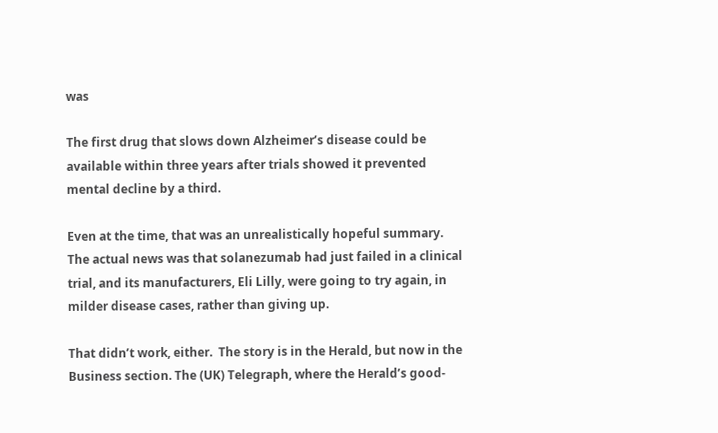was

The first drug that slows down Alzheimer’s disease could be available within three years after trials showed it prevented mental decline by a third.

Even at the time, that was an unrealistically hopeful summary. The actual news was that solanezumab had just failed in a clinical trial, and its manufacturers, Eli Lilly, were going to try again, in milder disease cases, rather than giving up.

That didn’t work, either.  The story is in the Herald, but now in the Business section. The (UK) Telegraph, where the Herald’s good-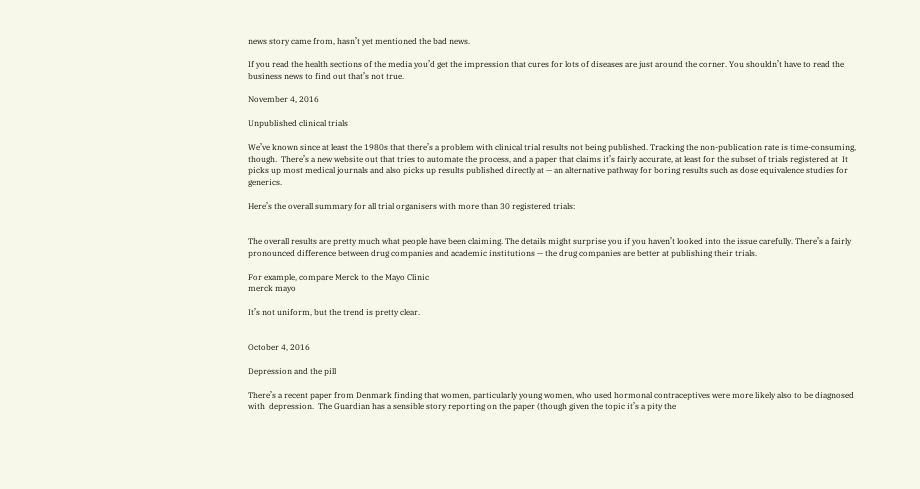news story came from, hasn’t yet mentioned the bad news.

If you read the health sections of the media you’d get the impression that cures for lots of diseases are just around the corner. You shouldn’t have to read the business news to find out that’s not true.

November 4, 2016

Unpublished clinical trials

We’ve known since at least the 1980s that there’s a problem with clinical trial results not being published. Tracking the non-publication rate is time-consuming, though.  There’s a new website out that tries to automate the process, and a paper that claims it’s fairly accurate, at least for the subset of trials registered at  It picks up most medical journals and also picks up results published directly at — an alternative pathway for boring results such as dose equivalence studies for generics.

Here’s the overall summary for all trial organisers with more than 30 registered trials:


The overall results are pretty much what people have been claiming. The details might surprise you if you haven’t looked into the issue carefully. There’s a fairly pronounced difference between drug companies and academic institutions — the drug companies are better at publishing their trials.

For example, compare Merck to the Mayo Clinic
merck mayo

It’s not uniform, but the trend is pretty clear.


October 4, 2016

Depression and the pill

There’s a recent paper from Denmark finding that women, particularly young women, who used hormonal contraceptives were more likely also to be diagnosed with  depression.  The Guardian has a sensible story reporting on the paper (though given the topic it’s a pity the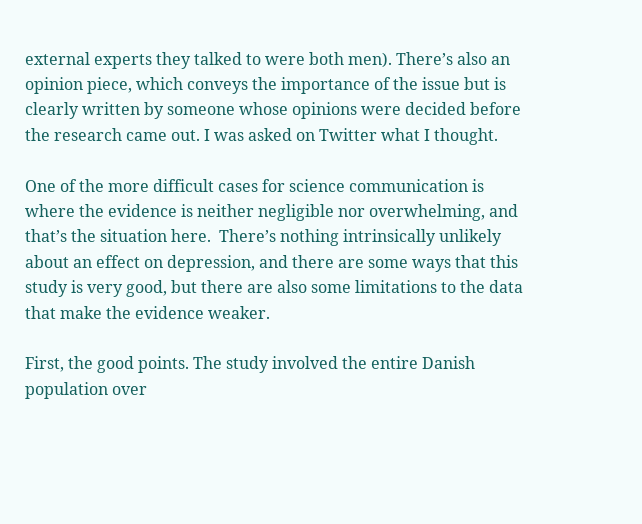external experts they talked to were both men). There’s also an opinion piece, which conveys the importance of the issue but is clearly written by someone whose opinions were decided before the research came out. I was asked on Twitter what I thought.

One of the more difficult cases for science communication is where the evidence is neither negligible nor overwhelming, and that’s the situation here.  There’s nothing intrinsically unlikely about an effect on depression, and there are some ways that this study is very good, but there are also some limitations to the data that make the evidence weaker.

First, the good points. The study involved the entire Danish population over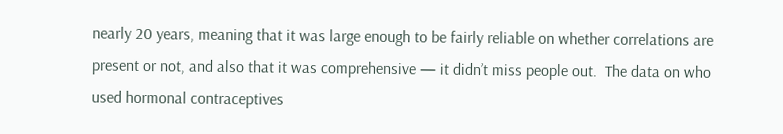nearly 20 years, meaning that it was large enough to be fairly reliable on whether correlations are present or not, and also that it was comprehensive — it didn’t miss people out.  The data on who used hormonal contraceptives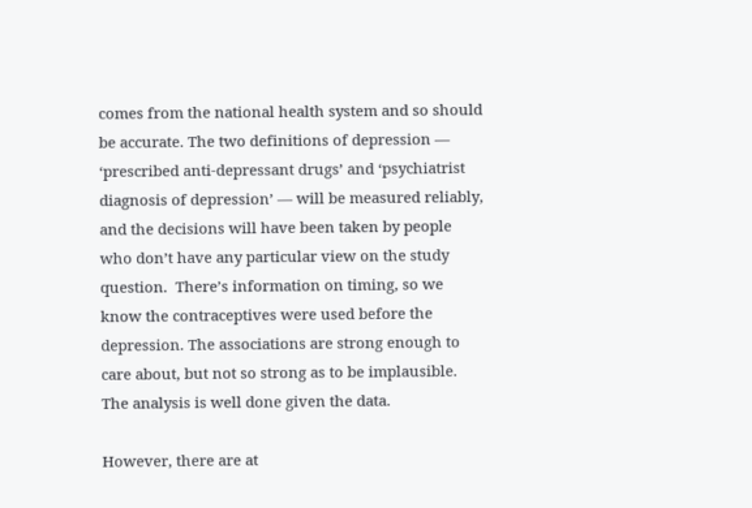comes from the national health system and so should be accurate. The two definitions of depression — ‘prescribed anti-depressant drugs’ and ‘psychiatrist diagnosis of depression’ — will be measured reliably, and the decisions will have been taken by people who don’t have any particular view on the study question.  There’s information on timing, so we know the contraceptives were used before the depression. The associations are strong enough to care about, but not so strong as to be implausible. The analysis is well done given the data.

However, there are at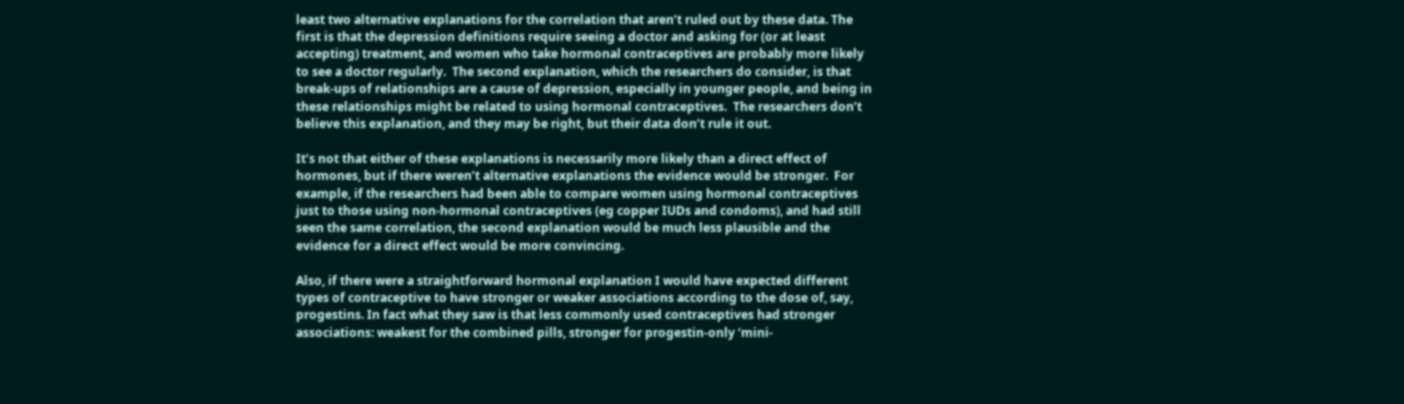least two alternative explanations for the correlation that aren’t ruled out by these data. The first is that the depression definitions require seeing a doctor and asking for (or at least accepting) treatment, and women who take hormonal contraceptives are probably more likely to see a doctor regularly.  The second explanation, which the researchers do consider, is that break-ups of relationships are a cause of depression, especially in younger people, and being in these relationships might be related to using hormonal contraceptives.  The researchers don’t believe this explanation, and they may be right, but their data don’t rule it out.

It’s not that either of these explanations is necessarily more likely than a direct effect of hormones, but if there weren’t alternative explanations the evidence would be stronger.  For example, if the researchers had been able to compare women using hormonal contraceptives just to those using non-hormonal contraceptives (eg copper IUDs and condoms), and had still seen the same correlation, the second explanation would be much less plausible and the evidence for a direct effect would be more convincing.

Also, if there were a straightforward hormonal explanation I would have expected different types of contraceptive to have stronger or weaker associations according to the dose of, say, progestins. In fact what they saw is that less commonly used contraceptives had stronger associations: weakest for the combined pills, stronger for progestin-only ‘mini-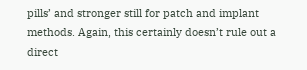pills’ and stronger still for patch and implant methods. Again, this certainly doesn’t rule out a direct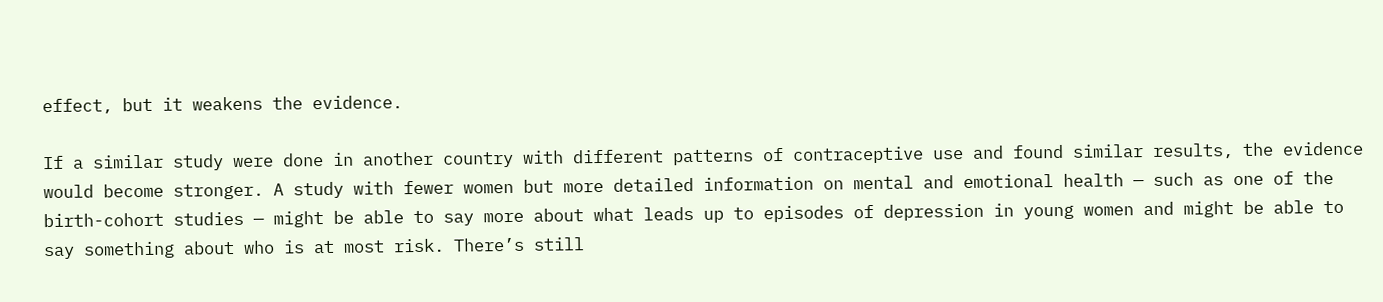effect, but it weakens the evidence.

If a similar study were done in another country with different patterns of contraceptive use and found similar results, the evidence would become stronger. A study with fewer women but more detailed information on mental and emotional health — such as one of the birth-cohort studies — might be able to say more about what leads up to episodes of depression in young women and might be able to say something about who is at most risk. There’s still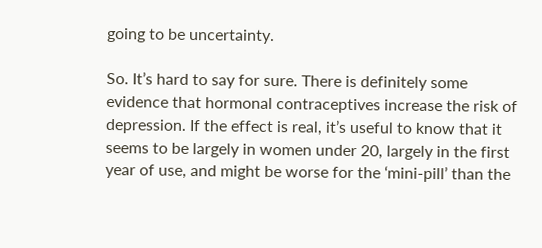going to be uncertainty.

So. It’s hard to say for sure. There is definitely some evidence that hormonal contraceptives increase the risk of depression. If the effect is real, it’s useful to know that it seems to be largely in women under 20, largely in the first year of use, and might be worse for the ‘mini-pill’ than the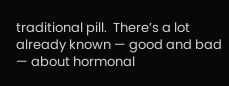traditional pill.  There’s a lot already known — good and bad — about hormonal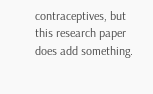contraceptives, but this research paper does add something.